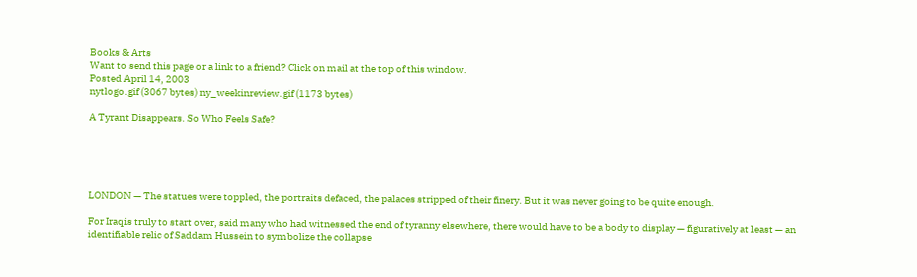Books & Arts
Want to send this page or a link to a friend? Click on mail at the top of this window.
Posted April 14, 2003
nytlogo.gif (3067 bytes) ny_weekinreview.gif (1173 bytes)

A Tyrant Disappears. So Who Feels Safe?





LONDON — The statues were toppled, the portraits defaced, the palaces stripped of their finery. But it was never going to be quite enough.

For Iraqis truly to start over, said many who had witnessed the end of tyranny elsewhere, there would have to be a body to display — figuratively at least — an identifiable relic of Saddam Hussein to symbolize the collapse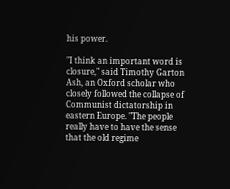his power.

"I think an important word is closure," said Timothy Garton Ash, an Oxford scholar who closely followed the collapse of Communist dictatorship in eastern Europe. "The people really have to have the sense that the old regime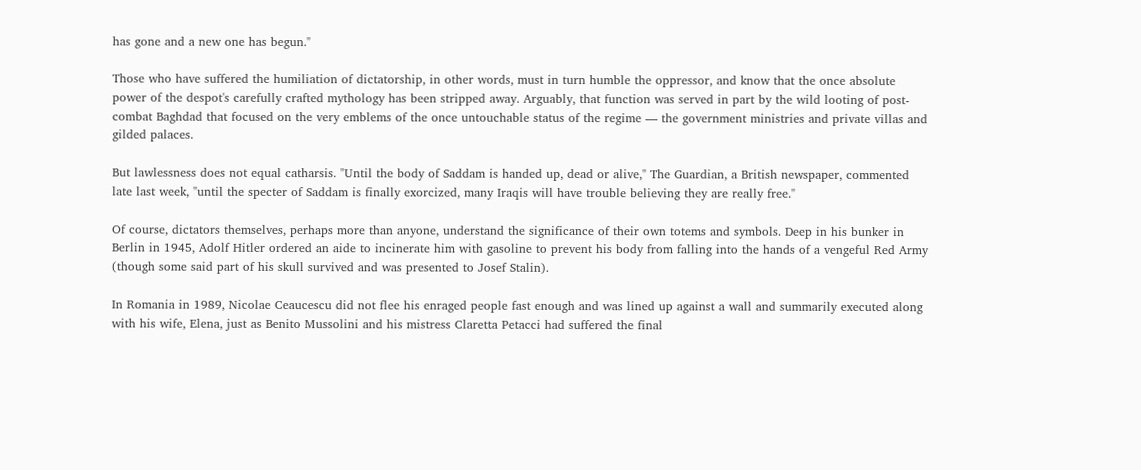has gone and a new one has begun."

Those who have suffered the humiliation of dictatorship, in other words, must in turn humble the oppressor, and know that the once absolute power of the despot's carefully crafted mythology has been stripped away. Arguably, that function was served in part by the wild looting of post-combat Baghdad that focused on the very emblems of the once untouchable status of the regime — the government ministries and private villas and gilded palaces.

But lawlessness does not equal catharsis. "Until the body of Saddam is handed up, dead or alive," The Guardian, a British newspaper, commented late last week, "until the specter of Saddam is finally exorcized, many Iraqis will have trouble believing they are really free."

Of course, dictators themselves, perhaps more than anyone, understand the significance of their own totems and symbols. Deep in his bunker in Berlin in 1945, Adolf Hitler ordered an aide to incinerate him with gasoline to prevent his body from falling into the hands of a vengeful Red Army (though some said part of his skull survived and was presented to Josef Stalin).

In Romania in 1989, Nicolae Ceaucescu did not flee his enraged people fast enough and was lined up against a wall and summarily executed along with his wife, Elena, just as Benito Mussolini and his mistress Claretta Petacci had suffered the final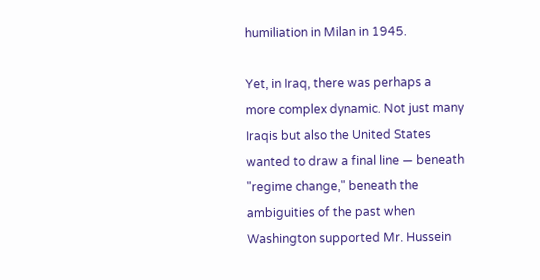humiliation in Milan in 1945.

Yet, in Iraq, there was perhaps a more complex dynamic. Not just many Iraqis but also the United States wanted to draw a final line — beneath "regime change," beneath the ambiguities of the past when Washington supported Mr. Hussein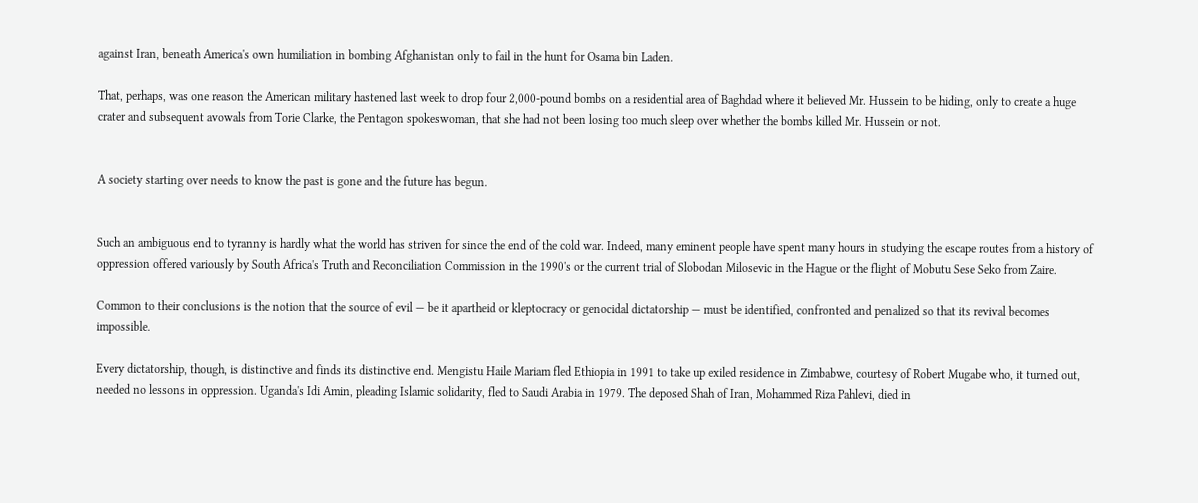against Iran, beneath America's own humiliation in bombing Afghanistan only to fail in the hunt for Osama bin Laden.

That, perhaps, was one reason the American military hastened last week to drop four 2,000-pound bombs on a residential area of Baghdad where it believed Mr. Hussein to be hiding, only to create a huge crater and subsequent avowals from Torie Clarke, the Pentagon spokeswoman, that she had not been losing too much sleep over whether the bombs killed Mr. Hussein or not.


A society starting over needs to know the past is gone and the future has begun.


Such an ambiguous end to tyranny is hardly what the world has striven for since the end of the cold war. Indeed, many eminent people have spent many hours in studying the escape routes from a history of oppression offered variously by South Africa's Truth and Reconciliation Commission in the 1990's or the current trial of Slobodan Milosevic in the Hague or the flight of Mobutu Sese Seko from Zaire.

Common to their conclusions is the notion that the source of evil — be it apartheid or kleptocracy or genocidal dictatorship — must be identified, confronted and penalized so that its revival becomes impossible.

Every dictatorship, though, is distinctive and finds its distinctive end. Mengistu Haile Mariam fled Ethiopia in 1991 to take up exiled residence in Zimbabwe, courtesy of Robert Mugabe who, it turned out, needed no lessons in oppression. Uganda's Idi Amin, pleading Islamic solidarity, fled to Saudi Arabia in 1979. The deposed Shah of Iran, Mohammed Riza Pahlevi, died in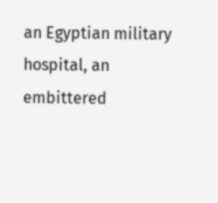an Egyptian military hospital, an embittered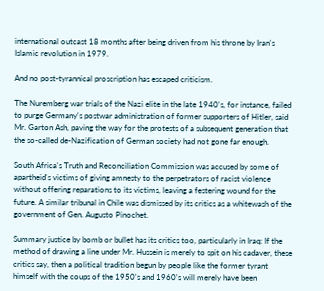international outcast 18 months after being driven from his throne by Iran's Islamic revolution in 1979.

And no post-tyrannical proscription has escaped criticism.

The Nuremberg war trials of the Nazi elite in the late 1940's, for instance, failed to purge Germany's postwar administration of former supporters of Hitler, said Mr. Garton Ash, paving the way for the protests of a subsequent generation that the so-called de-Nazification of German society had not gone far enough.

South Africa's Truth and Reconciliation Commission was accused by some of apartheid's victims of giving amnesty to the perpetrators of racist violence without offering reparations to its victims, leaving a festering wound for the future. A similar tribunal in Chile was dismissed by its critics as a whitewash of the government of Gen. Augusto Pinochet.

Summary justice by bomb or bullet has its critics too, particularly in Iraq: If the method of drawing a line under Mr. Hussein is merely to spit on his cadaver, these critics say, then a political tradition begun by people like the former tyrant himself with the coups of the 1950's and 1960's will merely have been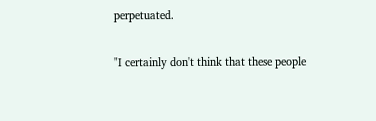perpetuated.

"I certainly don't think that these people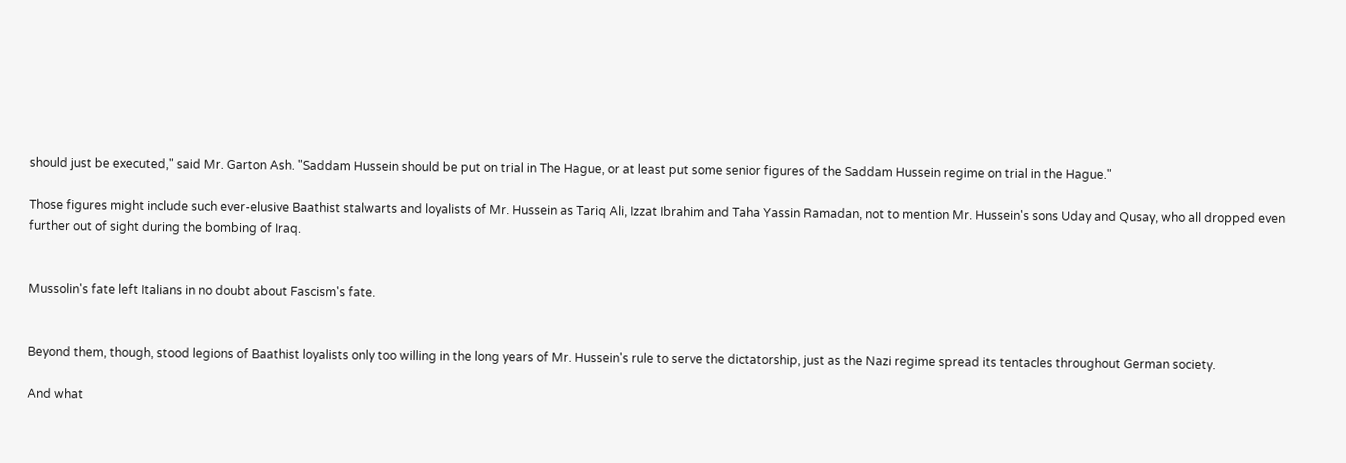should just be executed," said Mr. Garton Ash. "Saddam Hussein should be put on trial in The Hague, or at least put some senior figures of the Saddam Hussein regime on trial in the Hague."

Those figures might include such ever-elusive Baathist stalwarts and loyalists of Mr. Hussein as Tariq Ali, Izzat Ibrahim and Taha Yassin Ramadan, not to mention Mr. Hussein's sons Uday and Qusay, who all dropped even further out of sight during the bombing of Iraq.


Mussolin's fate left Italians in no doubt about Fascism's fate.


Beyond them, though, stood legions of Baathist loyalists only too willing in the long years of Mr. Hussein's rule to serve the dictatorship, just as the Nazi regime spread its tentacles throughout German society.

And what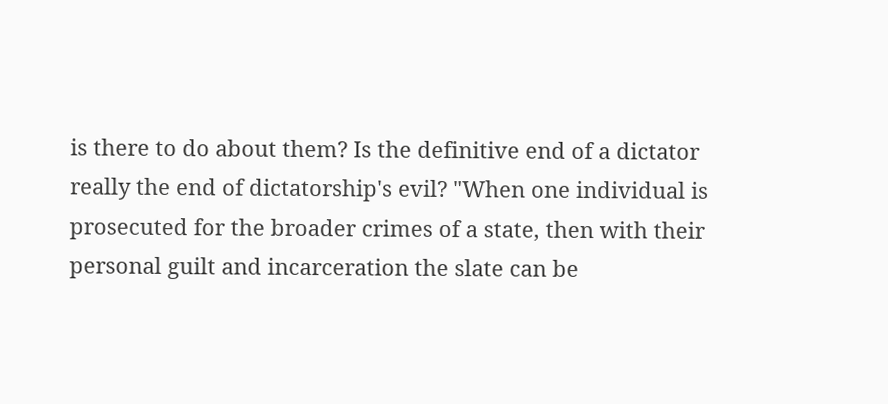is there to do about them? Is the definitive end of a dictator really the end of dictatorship's evil? "When one individual is prosecuted for the broader crimes of a state, then with their personal guilt and incarceration the slate can be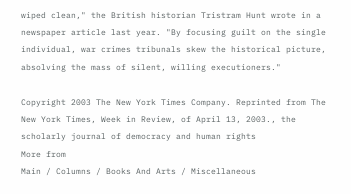wiped clean," the British historian Tristram Hunt wrote in a newspaper article last year. "By focusing guilt on the single individual, war crimes tribunals skew the historical picture, absolving the mass of silent, willing executioners."

Copyright 2003 The New York Times Company. Reprinted from The New York Times, Week in Review, of April 13, 2003., the scholarly journal of democracy and human rights
More from
Main / Columns / Books And Arts / Miscellaneous